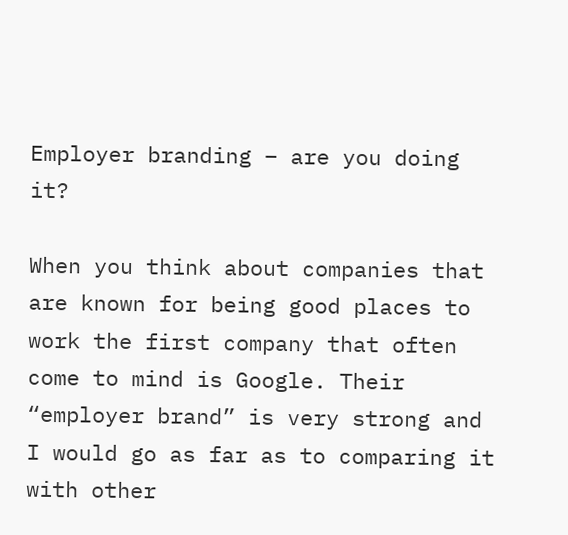Employer branding – are you doing it?

When you think about companies that are known for being good places to work the first company that often come to mind is Google. Their “employer brand” is very strong and I would go as far as to comparing it with other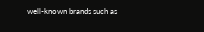well-known brands such as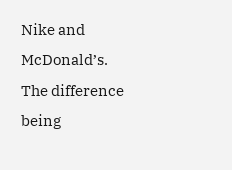Nike and McDonald’s. The difference being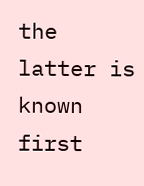the latter is known first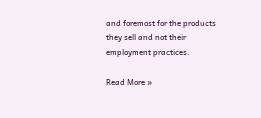and foremost for the products they sell and not their employment practices.

Read More »